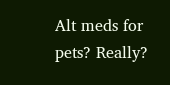Alt meds for pets? Really?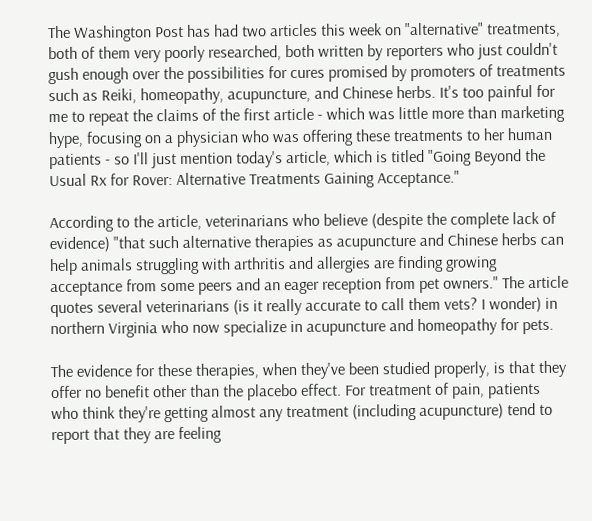The Washington Post has had two articles this week on "alternative" treatments, both of them very poorly researched, both written by reporters who just couldn't gush enough over the possibilities for cures promised by promoters of treatments such as Reiki, homeopathy, acupuncture, and Chinese herbs. It's too painful for me to repeat the claims of the first article - which was little more than marketing hype, focusing on a physician who was offering these treatments to her human patients - so I'll just mention today's article, which is titled "Going Beyond the Usual Rx for Rover: Alternative Treatments Gaining Acceptance."

According to the article, veterinarians who believe (despite the complete lack of evidence) "that such alternative therapies as acupuncture and Chinese herbs can help animals struggling with arthritis and allergies are finding growing acceptance from some peers and an eager reception from pet owners." The article quotes several veterinarians (is it really accurate to call them vets? I wonder) in northern Virginia who now specialize in acupuncture and homeopathy for pets.

The evidence for these therapies, when they've been studied properly, is that they offer no benefit other than the placebo effect. For treatment of pain, patients who think they're getting almost any treatment (including acupuncture) tend to report that they are feeling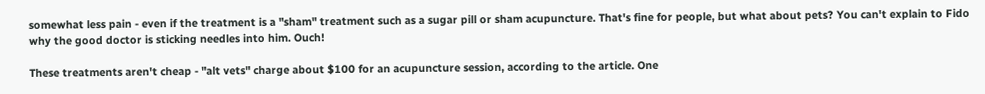somewhat less pain - even if the treatment is a "sham" treatment such as a sugar pill or sham acupuncture. That's fine for people, but what about pets? You can't explain to Fido why the good doctor is sticking needles into him. Ouch!

These treatments aren't cheap - "alt vets" charge about $100 for an acupuncture session, according to the article. One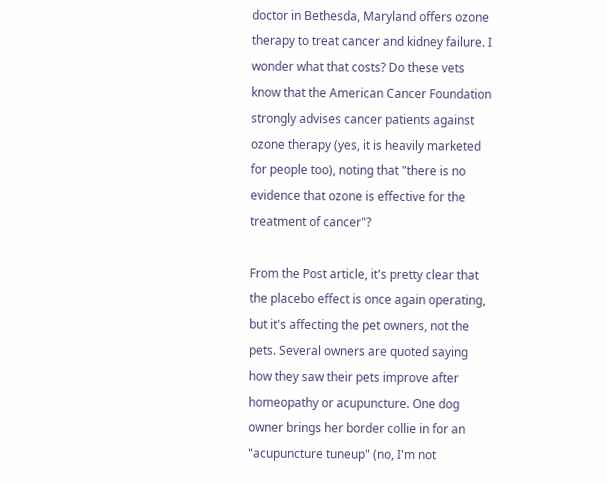doctor in Bethesda, Maryland offers ozone therapy to treat cancer and kidney failure. I wonder what that costs? Do these vets know that the American Cancer Foundation strongly advises cancer patients against ozone therapy (yes, it is heavily marketed for people too), noting that "there is no evidence that ozone is effective for the treatment of cancer"?

From the Post article, it's pretty clear that the placebo effect is once again operating, but it's affecting the pet owners, not the pets. Several owners are quoted saying how they saw their pets improve after homeopathy or acupuncture. One dog owner brings her border collie in for an "acupuncture tuneup" (no, I'm not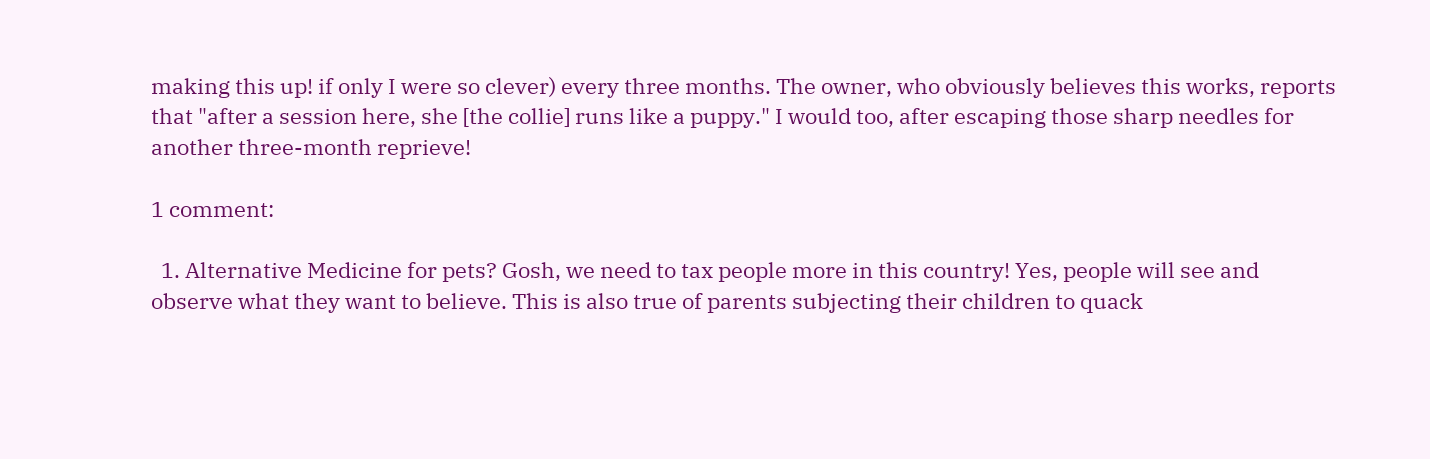making this up! if only I were so clever) every three months. The owner, who obviously believes this works, reports that "after a session here, she [the collie] runs like a puppy." I would too, after escaping those sharp needles for another three-month reprieve!

1 comment:

  1. Alternative Medicine for pets? Gosh, we need to tax people more in this country! Yes, people will see and observe what they want to believe. This is also true of parents subjecting their children to quack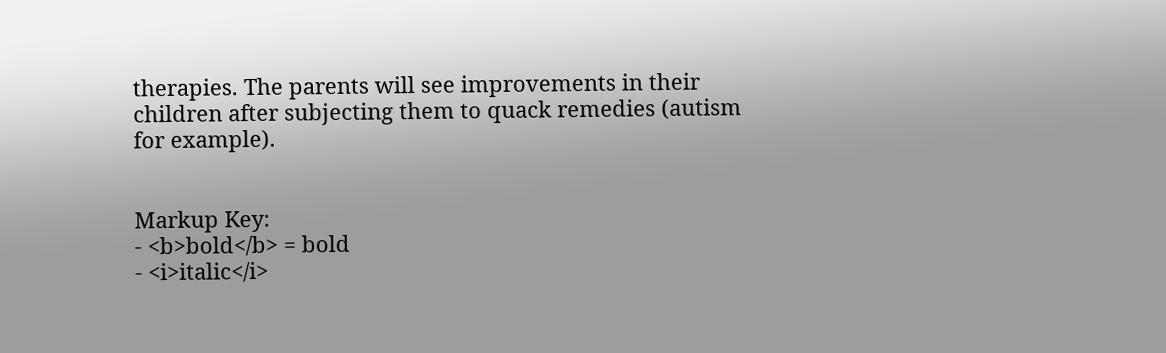therapies. The parents will see improvements in their children after subjecting them to quack remedies (autism for example).


Markup Key:
- <b>bold</b> = bold
- <i>italic</i>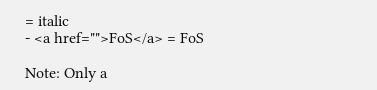= italic
- <a href="">FoS</a> = FoS

Note: Only a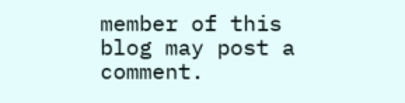member of this blog may post a comment.